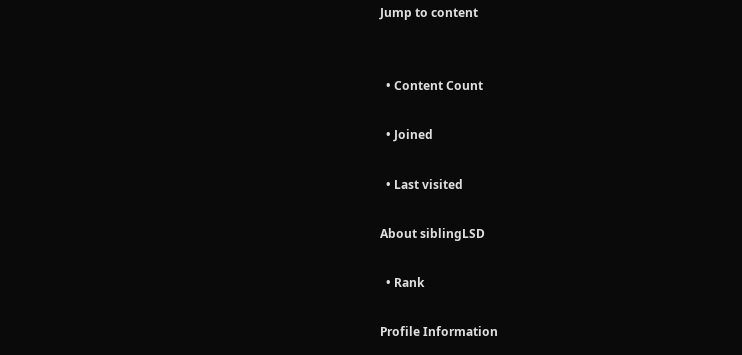Jump to content


  • Content Count

  • Joined

  • Last visited

About siblingLSD

  • Rank

Profile Information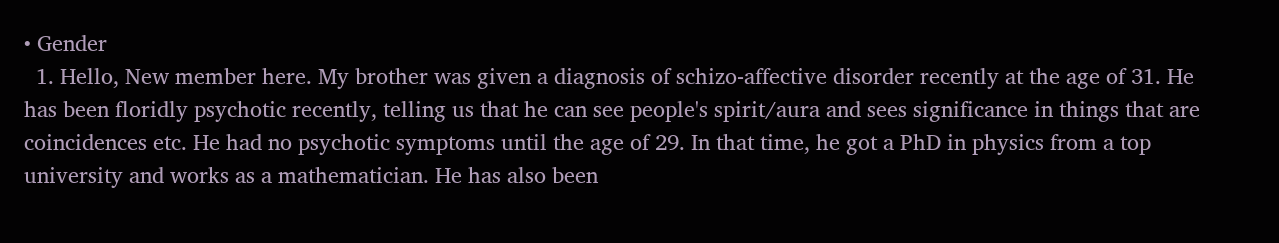• Gender
  1. Hello, New member here. My brother was given a diagnosis of schizo-affective disorder recently at the age of 31. He has been floridly psychotic recently, telling us that he can see people's spirit/aura and sees significance in things that are coincidences etc. He had no psychotic symptoms until the age of 29. In that time, he got a PhD in physics from a top university and works as a mathematician. He has also been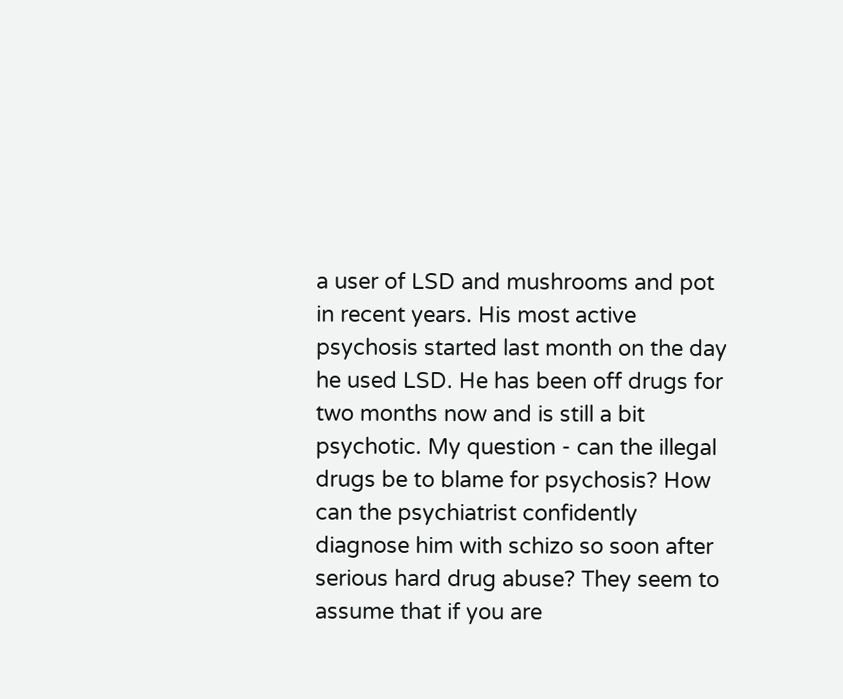a user of LSD and mushrooms and pot in recent years. His most active psychosis started last month on the day he used LSD. He has been off drugs for two months now and is still a bit psychotic. My question - can the illegal drugs be to blame for psychosis? How can the psychiatrist confidently diagnose him with schizo so soon after serious hard drug abuse? They seem to assume that if you are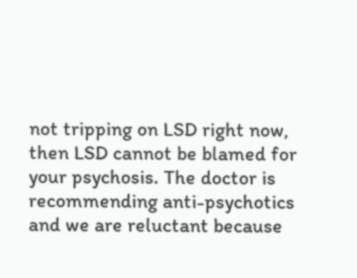not tripping on LSD right now, then LSD cannot be blamed for your psychosis. The doctor is recommending anti-psychotics and we are reluctant because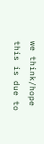we think/hope this is due to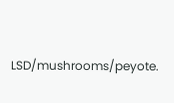LSD/mushrooms/peyote.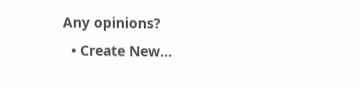Any opinions?
  • Create New...